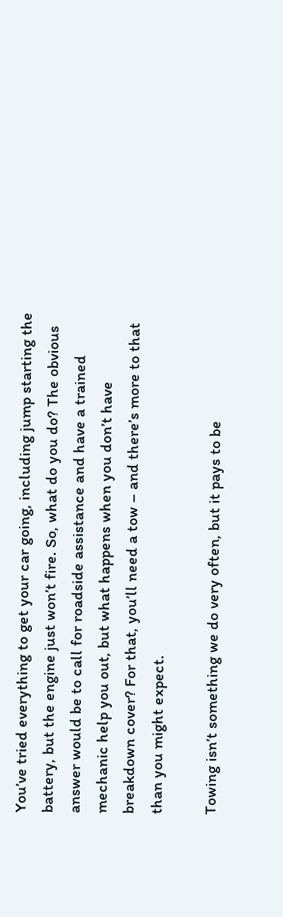You’ve tried everything to get your car going, including jump starting the battery, but the engine just won’t fire. So, what do you do? The obvious answer would be to call for roadside assistance and have a trained mechanic help you out, but what happens when you don’t have breakdown cover? For that, you’ll need a tow – and there’s more to that than you might expect.

Towing isn’t something we do very often, but it pays to be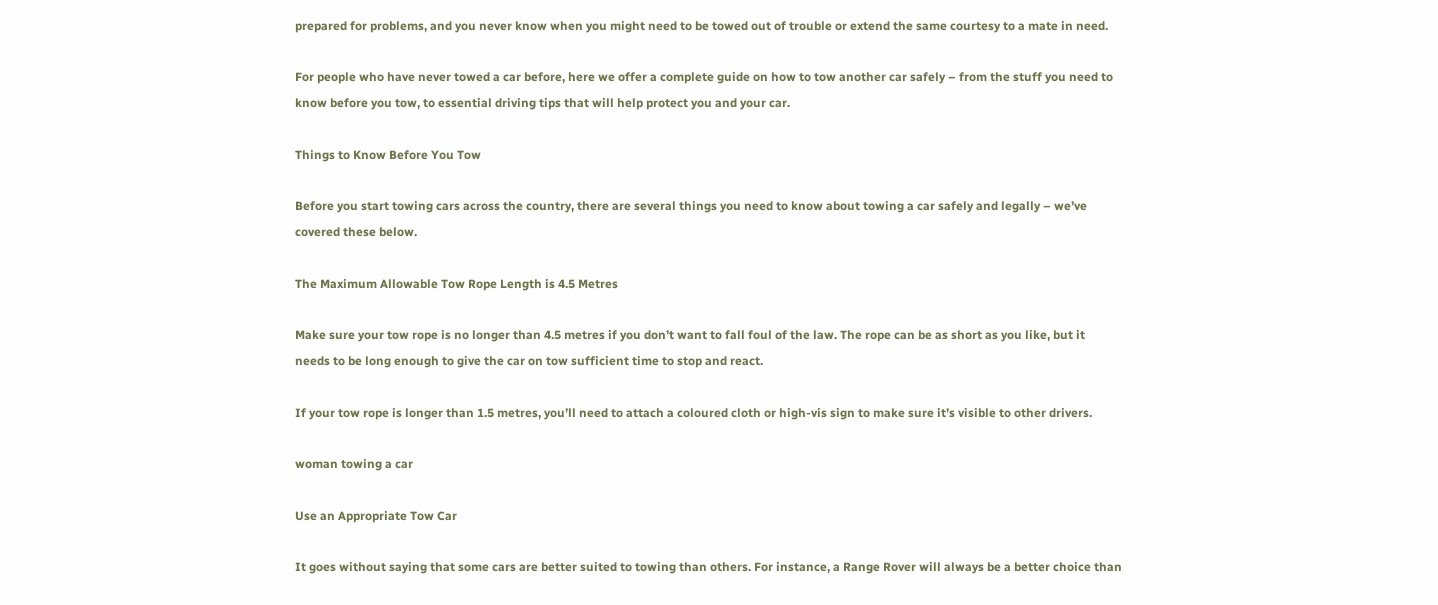prepared for problems, and you never know when you might need to be towed out of trouble or extend the same courtesy to a mate in need.

For people who have never towed a car before, here we offer a complete guide on how to tow another car safely – from the stuff you need to know before you tow, to essential driving tips that will help protect you and your car.

Things to Know Before You Tow

Before you start towing cars across the country, there are several things you need to know about towing a car safely and legally – we’ve covered these below.

The Maximum Allowable Tow Rope Length is 4.5 Metres

Make sure your tow rope is no longer than 4.5 metres if you don’t want to fall foul of the law. The rope can be as short as you like, but it needs to be long enough to give the car on tow sufficient time to stop and react.

If your tow rope is longer than 1.5 metres, you’ll need to attach a coloured cloth or high-vis sign to make sure it’s visible to other drivers.

woman towing a car

Use an Appropriate Tow Car

It goes without saying that some cars are better suited to towing than others. For instance, a Range Rover will always be a better choice than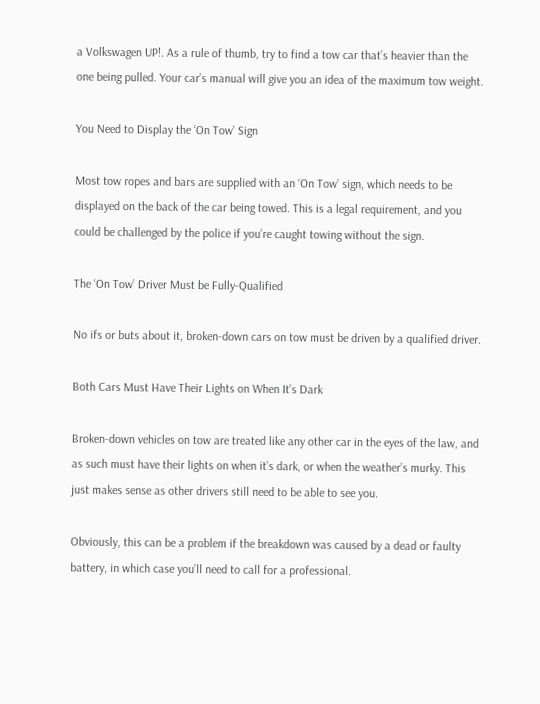a Volkswagen UP!. As a rule of thumb, try to find a tow car that’s heavier than the one being pulled. Your car’s manual will give you an idea of the maximum tow weight.

You Need to Display the ‘On Tow’ Sign

Most tow ropes and bars are supplied with an ‘On Tow’ sign, which needs to be displayed on the back of the car being towed. This is a legal requirement, and you could be challenged by the police if you’re caught towing without the sign.

The ‘On Tow’ Driver Must be Fully-Qualified

No ifs or buts about it, broken-down cars on tow must be driven by a qualified driver.

Both Cars Must Have Their Lights on When It’s Dark

Broken-down vehicles on tow are treated like any other car in the eyes of the law, and as such must have their lights on when it’s dark, or when the weather’s murky. This just makes sense as other drivers still need to be able to see you.

Obviously, this can be a problem if the breakdown was caused by a dead or faulty battery, in which case you’ll need to call for a professional.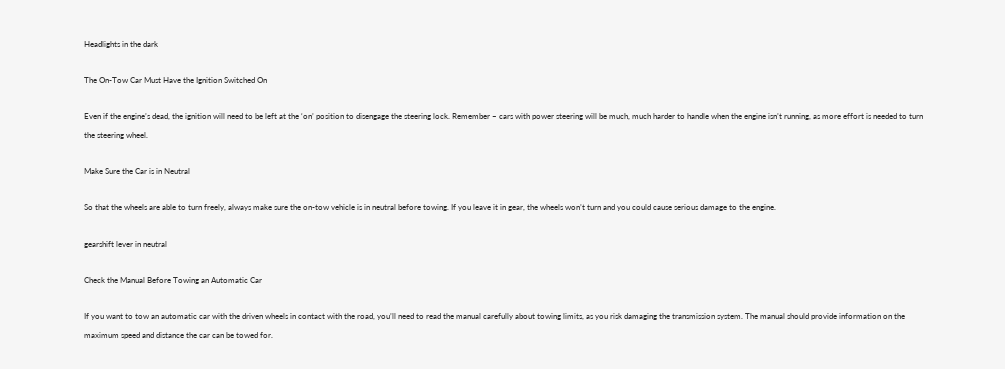Headlights in the dark

The On-Tow Car Must Have the Ignition Switched On

Even if the engine’s dead, the ignition will need to be left at the ‘on’ position to disengage the steering lock. Remember – cars with power steering will be much, much harder to handle when the engine isn’t running, as more effort is needed to turn the steering wheel.

Make Sure the Car is in Neutral

So that the wheels are able to turn freely, always make sure the on-tow vehicle is in neutral before towing. If you leave it in gear, the wheels won’t turn and you could cause serious damage to the engine.

gearshift lever in neutral

Check the Manual Before Towing an Automatic Car

If you want to tow an automatic car with the driven wheels in contact with the road, you’ll need to read the manual carefully about towing limits, as you risk damaging the transmission system. The manual should provide information on the maximum speed and distance the car can be towed for.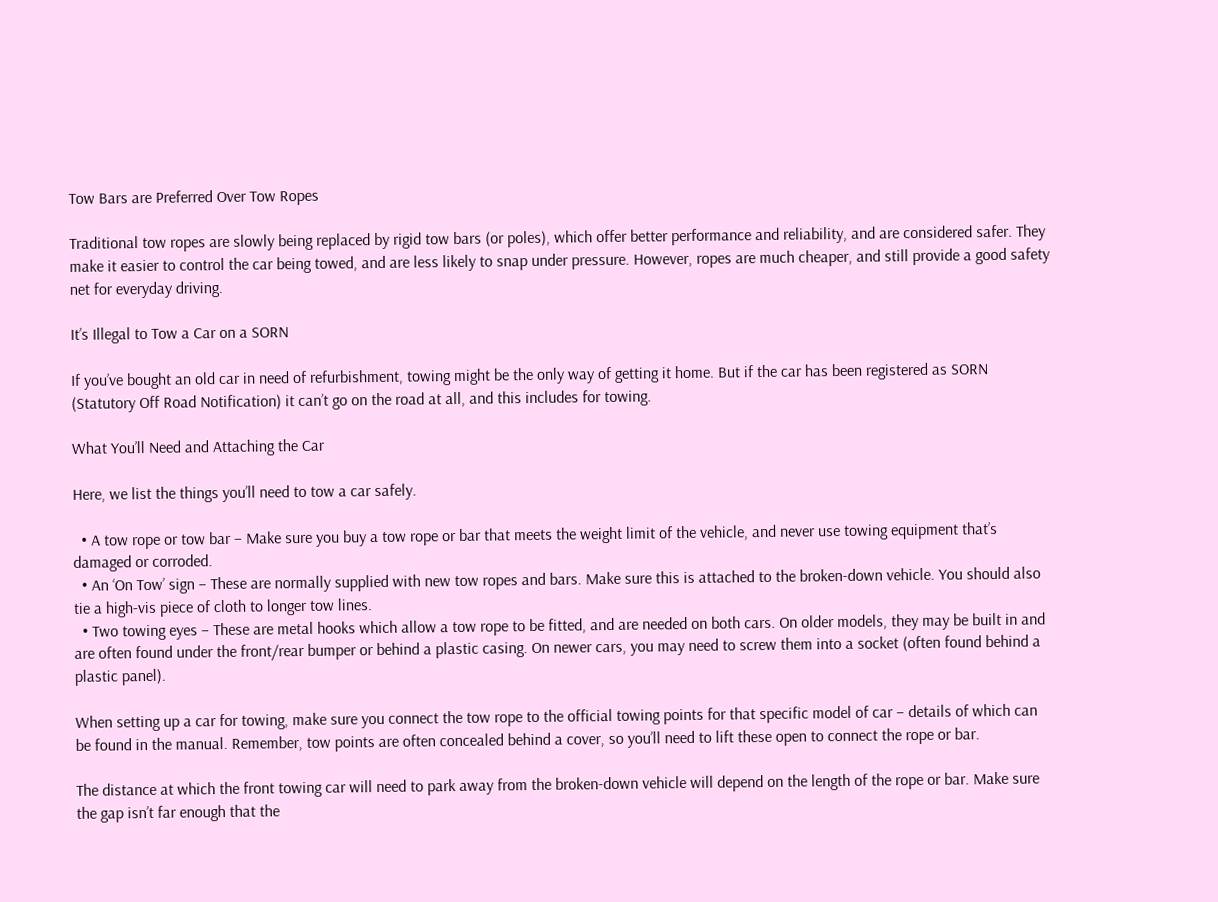Tow Bars are Preferred Over Tow Ropes

Traditional tow ropes are slowly being replaced by rigid tow bars (or poles), which offer better performance and reliability, and are considered safer. They make it easier to control the car being towed, and are less likely to snap under pressure. However, ropes are much cheaper, and still provide a good safety net for everyday driving.

It’s Illegal to Tow a Car on a SORN

If you’ve bought an old car in need of refurbishment, towing might be the only way of getting it home. But if the car has been registered as SORN (Statutory Off Road Notification) it can’t go on the road at all, and this includes for towing.

What You’ll Need and Attaching the Car

Here, we list the things you’ll need to tow a car safely.

  • A tow rope or tow bar – Make sure you buy a tow rope or bar that meets the weight limit of the vehicle, and never use towing equipment that’s damaged or corroded.
  • An ‘On Tow’ sign – These are normally supplied with new tow ropes and bars. Make sure this is attached to the broken-down vehicle. You should also tie a high-vis piece of cloth to longer tow lines.
  • Two towing eyes – These are metal hooks which allow a tow rope to be fitted, and are needed on both cars. On older models, they may be built in and are often found under the front/rear bumper or behind a plastic casing. On newer cars, you may need to screw them into a socket (often found behind a plastic panel).

When setting up a car for towing, make sure you connect the tow rope to the official towing points for that specific model of car – details of which can be found in the manual. Remember, tow points are often concealed behind a cover, so you’ll need to lift these open to connect the rope or bar.

The distance at which the front towing car will need to park away from the broken-down vehicle will depend on the length of the rope or bar. Make sure the gap isn’t far enough that the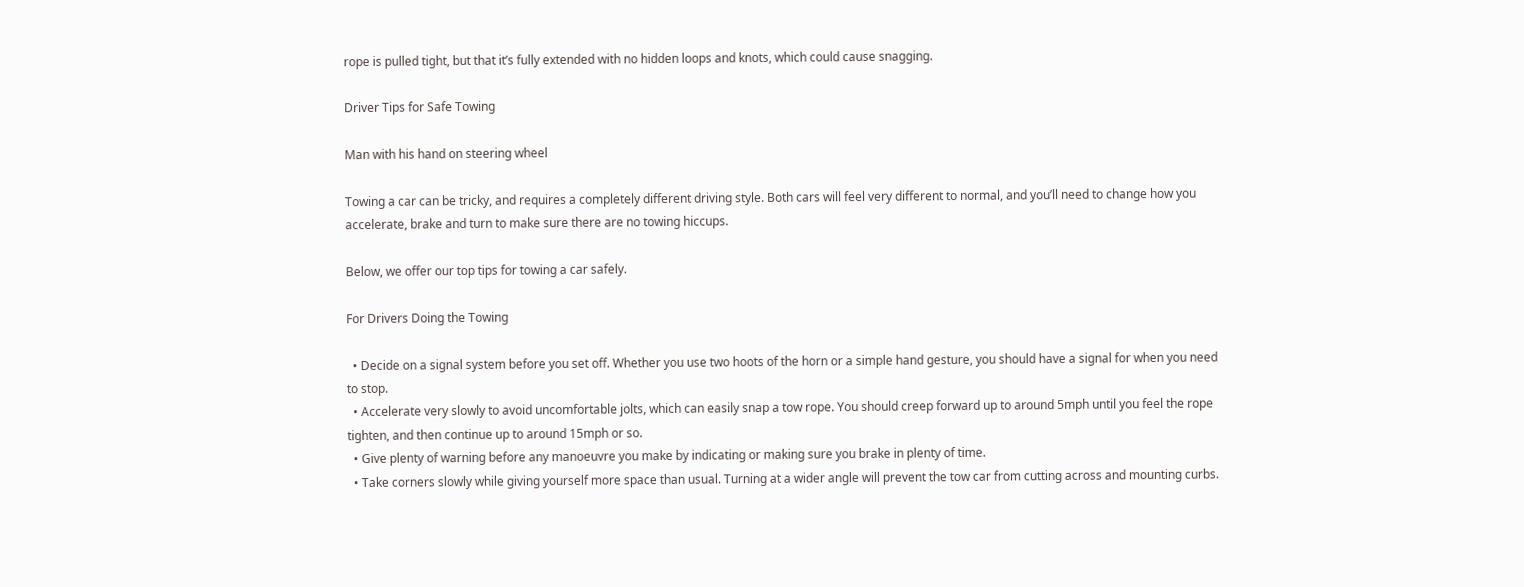rope is pulled tight, but that it’s fully extended with no hidden loops and knots, which could cause snagging.

Driver Tips for Safe Towing

Man with his hand on steering wheel

Towing a car can be tricky, and requires a completely different driving style. Both cars will feel very different to normal, and you’ll need to change how you accelerate, brake and turn to make sure there are no towing hiccups.

Below, we offer our top tips for towing a car safely.

For Drivers Doing the Towing

  • Decide on a signal system before you set off. Whether you use two hoots of the horn or a simple hand gesture, you should have a signal for when you need to stop.
  • Accelerate very slowly to avoid uncomfortable jolts, which can easily snap a tow rope. You should creep forward up to around 5mph until you feel the rope tighten, and then continue up to around 15mph or so.
  • Give plenty of warning before any manoeuvre you make by indicating or making sure you brake in plenty of time.
  • Take corners slowly while giving yourself more space than usual. Turning at a wider angle will prevent the tow car from cutting across and mounting curbs.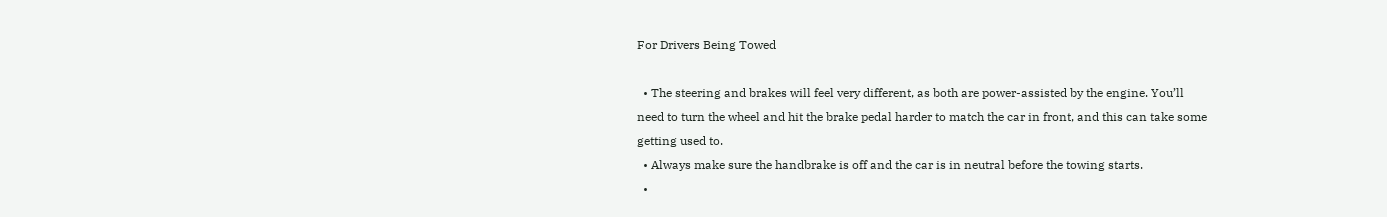For Drivers Being Towed

  • The steering and brakes will feel very different, as both are power-assisted by the engine. You’ll need to turn the wheel and hit the brake pedal harder to match the car in front, and this can take some getting used to.
  • Always make sure the handbrake is off and the car is in neutral before the towing starts.
  •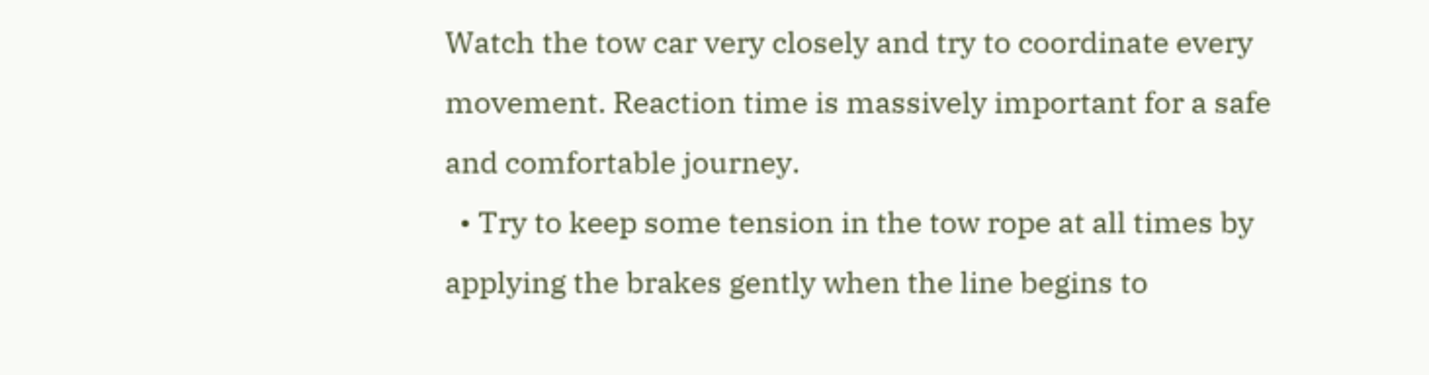Watch the tow car very closely and try to coordinate every movement. Reaction time is massively important for a safe and comfortable journey.
  • Try to keep some tension in the tow rope at all times by applying the brakes gently when the line begins to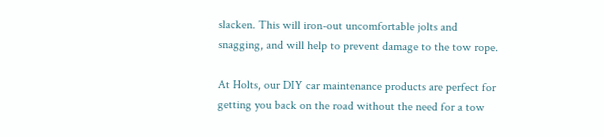slacken. This will iron-out uncomfortable jolts and snagging, and will help to prevent damage to the tow rope.

At Holts, our DIY car maintenance products are perfect for getting you back on the road without the need for a tow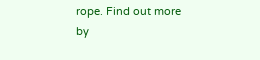rope. Find out more by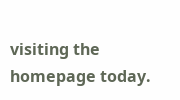visiting the homepage today.